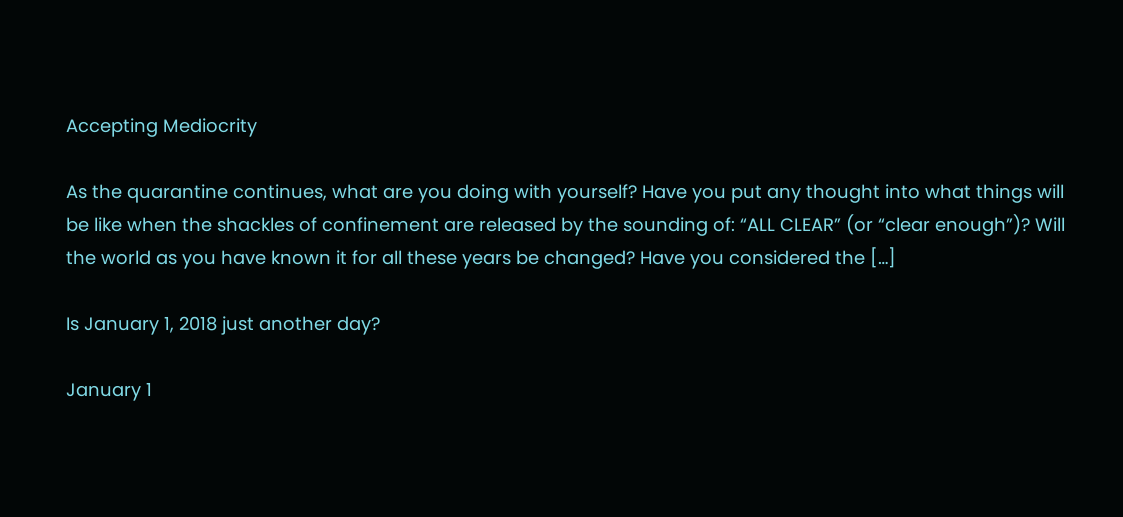Accepting Mediocrity

As the quarantine continues, what are you doing with yourself? Have you put any thought into what things will be like when the shackles of confinement are released by the sounding of: “ALL CLEAR” (or “clear enough”)? Will the world as you have known it for all these years be changed? Have you considered the […]

Is January 1, 2018 just another day?

January 1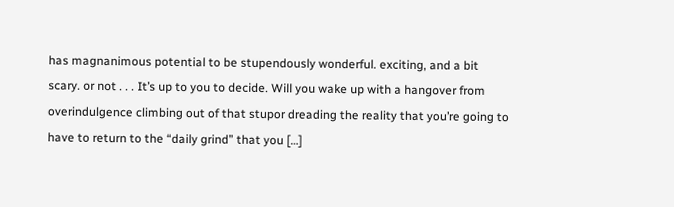has magnanimous potential to be stupendously wonderful. exciting, and a bit scary. or not . . . It’s up to you to decide. Will you wake up with a hangover from overindulgence climbing out of that stupor dreading the reality that you’re going to have to return to the “daily grind” that you […]